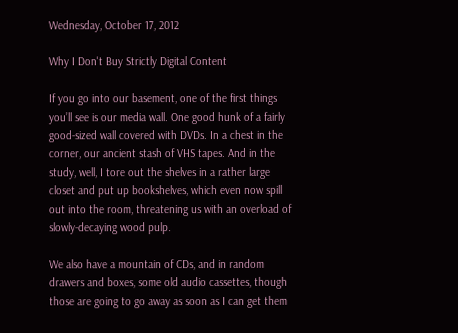Wednesday, October 17, 2012

Why I Don't Buy Strictly Digital Content

If you go into our basement, one of the first things you’ll see is our media wall. One good hunk of a fairly good-sized wall covered with DVDs. In a chest in the corner, our ancient stash of VHS tapes. And in the study, well, I tore out the shelves in a rather large closet and put up bookshelves, which even now spill out into the room, threatening us with an overload of slowly-decaying wood pulp.

We also have a mountain of CDs, and in random drawers and boxes, some old audio cassettes, though those are going to go away as soon as I can get them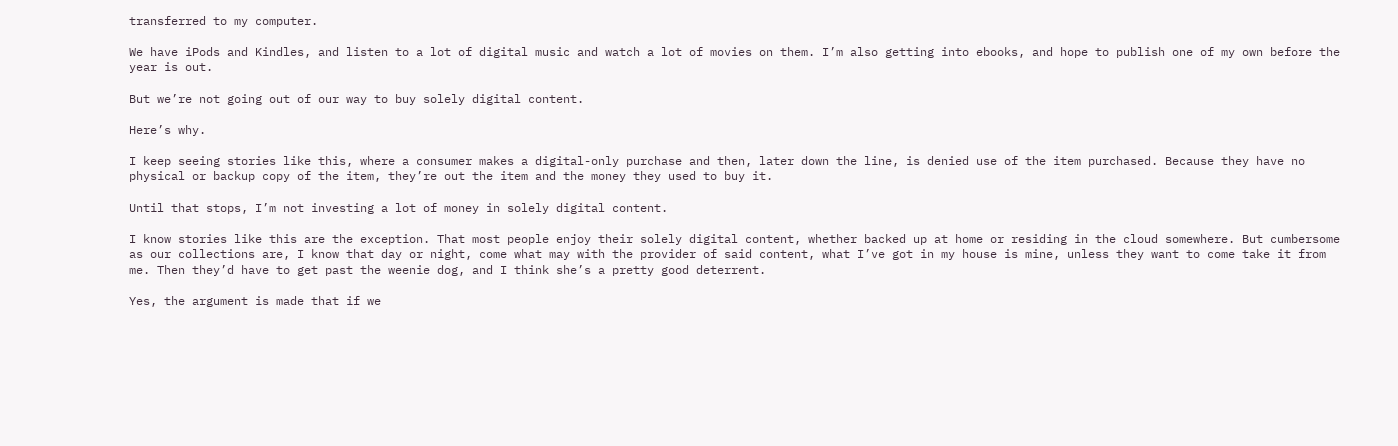transferred to my computer.

We have iPods and Kindles, and listen to a lot of digital music and watch a lot of movies on them. I’m also getting into ebooks, and hope to publish one of my own before the year is out.

But we’re not going out of our way to buy solely digital content.

Here’s why.

I keep seeing stories like this, where a consumer makes a digital-only purchase and then, later down the line, is denied use of the item purchased. Because they have no physical or backup copy of the item, they’re out the item and the money they used to buy it.

Until that stops, I’m not investing a lot of money in solely digital content.

I know stories like this are the exception. That most people enjoy their solely digital content, whether backed up at home or residing in the cloud somewhere. But cumbersome as our collections are, I know that day or night, come what may with the provider of said content, what I’ve got in my house is mine, unless they want to come take it from me. Then they’d have to get past the weenie dog, and I think she’s a pretty good deterrent.

Yes, the argument is made that if we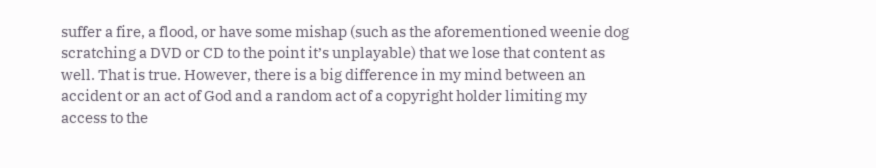suffer a fire, a flood, or have some mishap (such as the aforementioned weenie dog scratching a DVD or CD to the point it’s unplayable) that we lose that content as well. That is true. However, there is a big difference in my mind between an accident or an act of God and a random act of a copyright holder limiting my access to the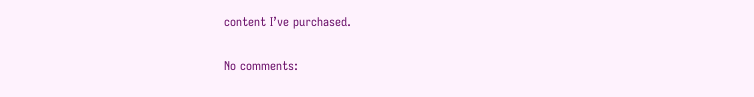content I’ve purchased.

No comments: